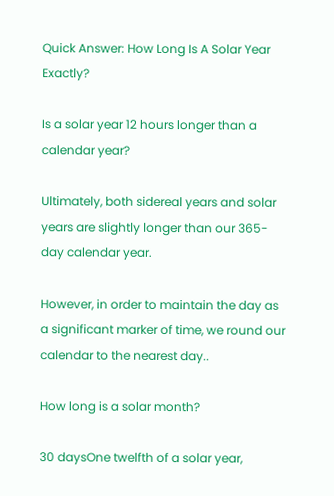Quick Answer: How Long Is A Solar Year Exactly?

Is a solar year 12 hours longer than a calendar year?

Ultimately, both sidereal years and solar years are slightly longer than our 365-day calendar year.

However, in order to maintain the day as a significant marker of time, we round our calendar to the nearest day..

How long is a solar month?

30 daysOne twelfth of a solar year,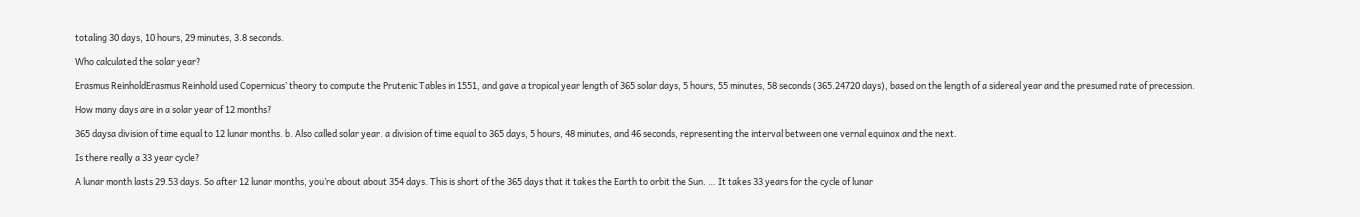totaling 30 days, 10 hours, 29 minutes, 3.8 seconds.

Who calculated the solar year?

Erasmus ReinholdErasmus Reinhold used Copernicus’ theory to compute the Prutenic Tables in 1551, and gave a tropical year length of 365 solar days, 5 hours, 55 minutes, 58 seconds (365.24720 days), based on the length of a sidereal year and the presumed rate of precession.

How many days are in a solar year of 12 months?

365 daysa division of time equal to 12 lunar months. b. Also called solar year. a division of time equal to 365 days, 5 hours, 48 minutes, and 46 seconds, representing the interval between one vernal equinox and the next.

Is there really a 33 year cycle?

A lunar month lasts 29.53 days. So after 12 lunar months, you’re about about 354 days. This is short of the 365 days that it takes the Earth to orbit the Sun. … It takes 33 years for the cycle of lunar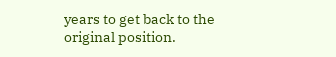years to get back to the original position.